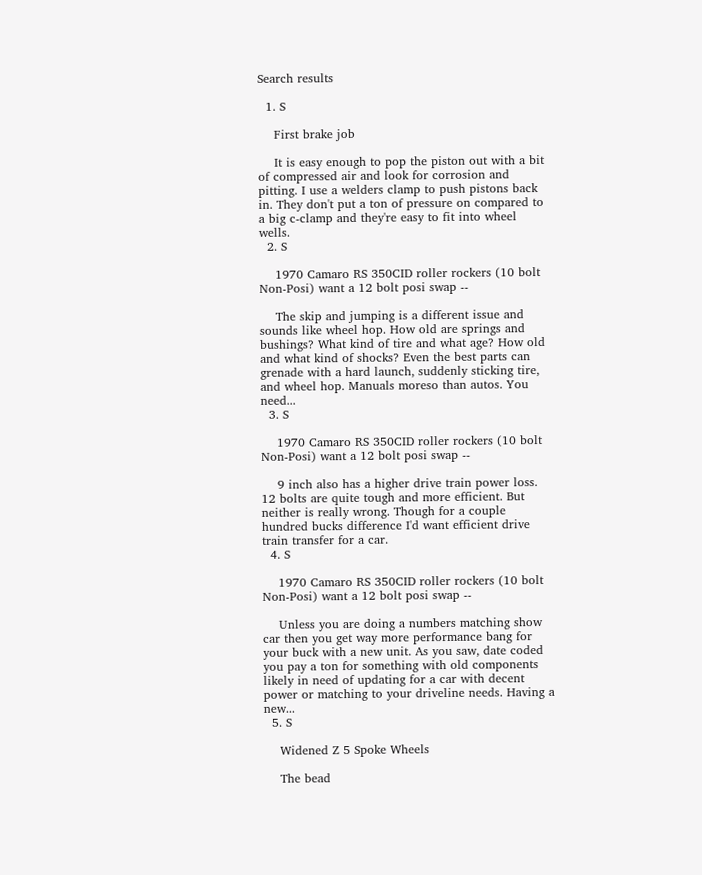Search results

  1. S

    First brake job

    It is easy enough to pop the piston out with a bit of compressed air and look for corrosion and pitting. I use a welders clamp to push pistons back in. They don't put a ton of pressure on compared to a big c-clamp and they're easy to fit into wheel wells.
  2. S

    1970 Camaro RS 350CID roller rockers (10 bolt Non-Posi) want a 12 bolt posi swap --

    The skip and jumping is a different issue and sounds like wheel hop. How old are springs and bushings? What kind of tire and what age? How old and what kind of shocks? Even the best parts can grenade with a hard launch, suddenly sticking tire, and wheel hop. Manuals moreso than autos. You need...
  3. S

    1970 Camaro RS 350CID roller rockers (10 bolt Non-Posi) want a 12 bolt posi swap --

    9 inch also has a higher drive train power loss. 12 bolts are quite tough and more efficient. But neither is really wrong. Though for a couple hundred bucks difference I'd want efficient drive train transfer for a car.
  4. S

    1970 Camaro RS 350CID roller rockers (10 bolt Non-Posi) want a 12 bolt posi swap --

    Unless you are doing a numbers matching show car then you get way more performance bang for your buck with a new unit. As you saw, date coded you pay a ton for something with old components likely in need of updating for a car with decent power or matching to your driveline needs. Having a new...
  5. S

    Widened Z 5 Spoke Wheels

    The bead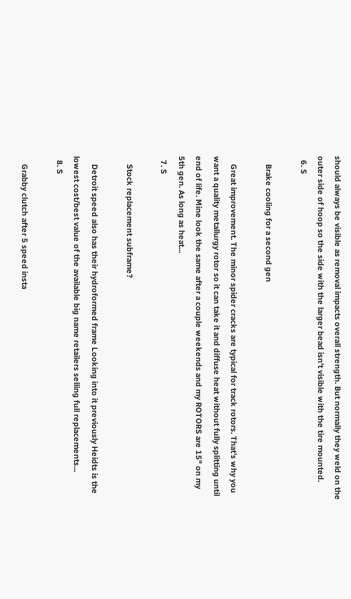should always be visible as removal impacts overall strength. But normally they weld on the outer side of hoop so the side with the larger bead isn't visible with the tire mounted.
  6. S

    Brake cooling for a second gen

    Great improvement. The minor spider cracks are typical for track rotors. That's why you want a quality metallurgy rotor so it can take it and diffuse heat without fully splitting until end of life. Mine look the same after a couple weekends and my ROTORS are 15" on my 5th gen. As long as heat...
  7. S

    Stock replacement subframe?

    Detroit speed also has their hydroformed frame Looking into it previously Heidts is the lowest cost/best value of the available big name retailers selling full replacements...
  8. S

    Grabby clutch after 5 speed insta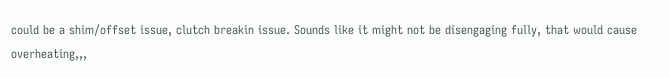could be a shim/offset issue, clutch breakin issue. Sounds like it might not be disengaging fully, that would cause overheating,,,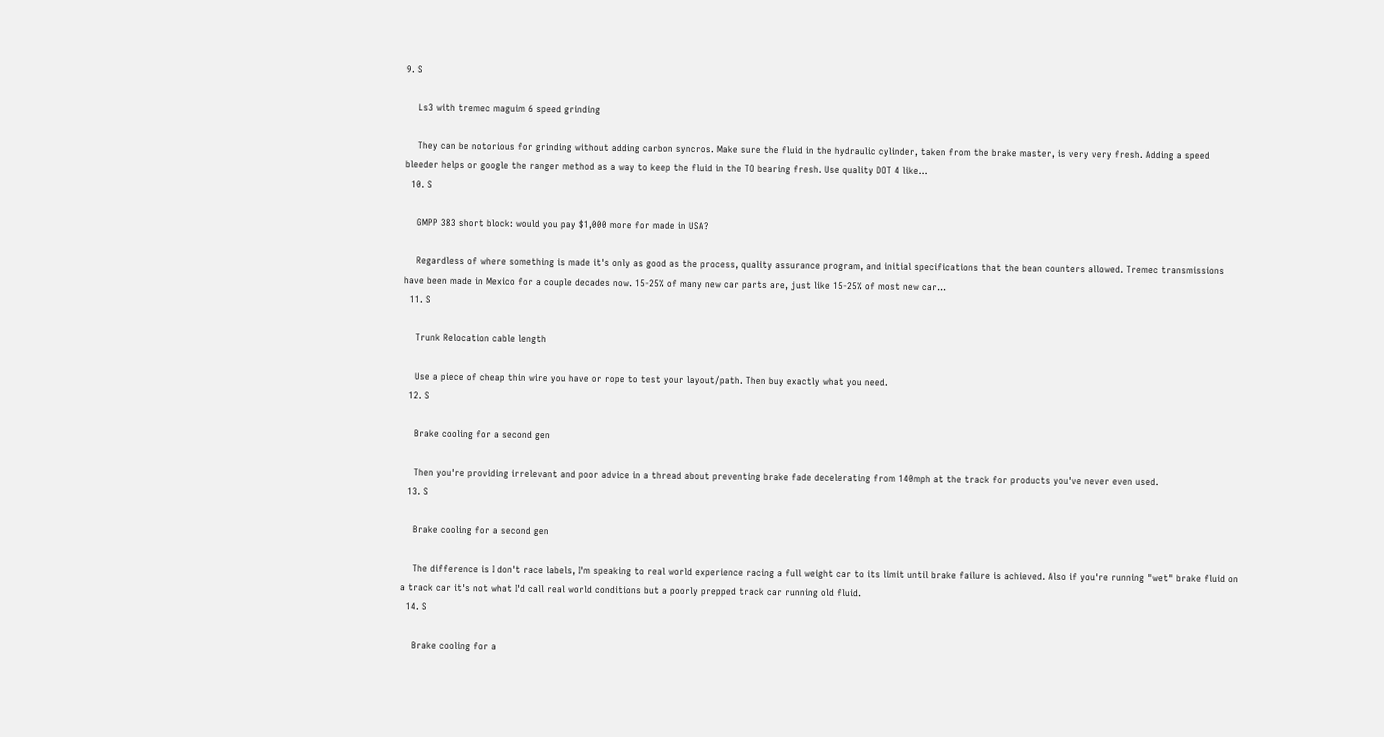9. S

    Ls3 with tremec maguim 6 speed grinding

    They can be notorious for grinding without adding carbon syncros. Make sure the fluid in the hydraulic cylinder, taken from the brake master, is very very fresh. Adding a speed bleeder helps or google the ranger method as a way to keep the fluid in the TO bearing fresh. Use quality DOT 4 like...
  10. S

    GMPP 383 short block: would you pay $1,000 more for made in USA?

    Regardless of where something is made it's only as good as the process, quality assurance program, and initial specifications that the bean counters allowed. Tremec transmissions have been made in Mexico for a couple decades now. 15-25% of many new car parts are, just like 15-25% of most new car...
  11. S

    Trunk Relocation cable length

    Use a piece of cheap thin wire you have or rope to test your layout/path. Then buy exactly what you need.
  12. S

    Brake cooling for a second gen

    Then you're providing irrelevant and poor advice in a thread about preventing brake fade decelerating from 140mph at the track for products you've never even used.
  13. S

    Brake cooling for a second gen

    The difference is I don't race labels, I'm speaking to real world experience racing a full weight car to its limit until brake failure is achieved. Also if you're running "wet" brake fluid on a track car it's not what I'd call real world conditions but a poorly prepped track car running old fluid.
  14. S

    Brake cooling for a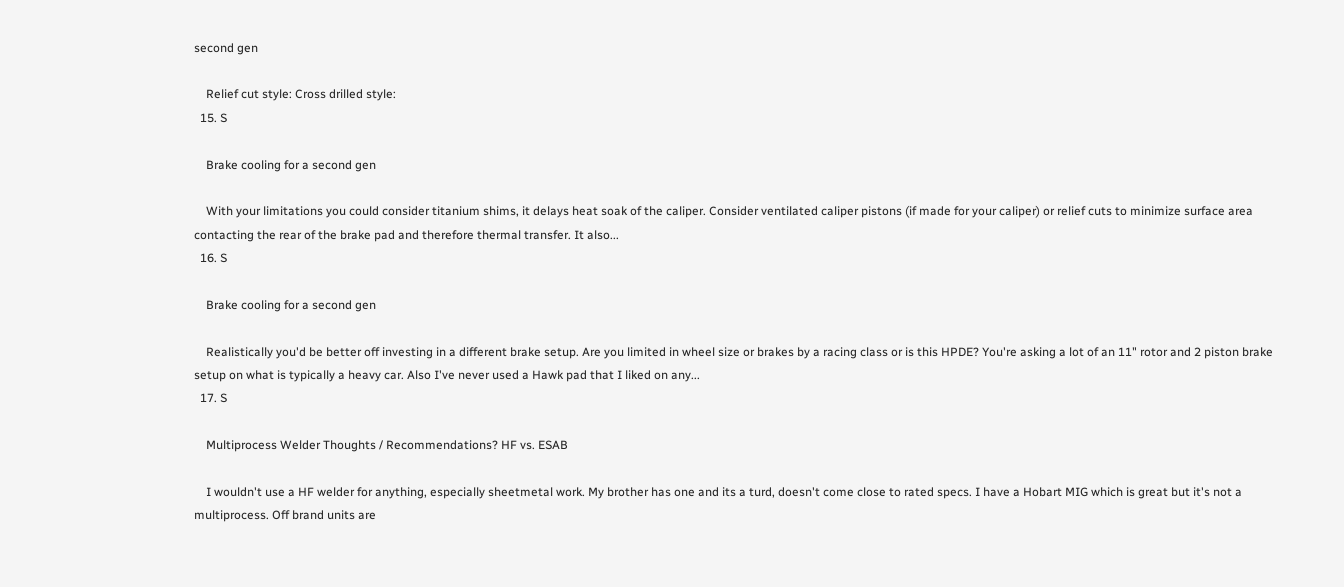second gen

    Relief cut style: Cross drilled style:
  15. S

    Brake cooling for a second gen

    With your limitations you could consider titanium shims, it delays heat soak of the caliper. Consider ventilated caliper pistons (if made for your caliper) or relief cuts to minimize surface area contacting the rear of the brake pad and therefore thermal transfer. It also...
  16. S

    Brake cooling for a second gen

    Realistically you'd be better off investing in a different brake setup. Are you limited in wheel size or brakes by a racing class or is this HPDE? You're asking a lot of an 11" rotor and 2 piston brake setup on what is typically a heavy car. Also I've never used a Hawk pad that I liked on any...
  17. S

    Multiprocess Welder Thoughts / Recommendations? HF vs. ESAB

    I wouldn't use a HF welder for anything, especially sheetmetal work. My brother has one and its a turd, doesn't come close to rated specs. I have a Hobart MIG which is great but it's not a multiprocess. Off brand units are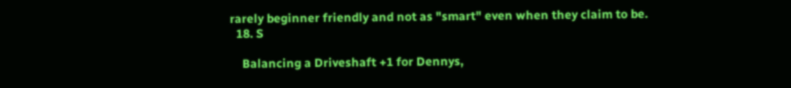rarely beginner friendly and not as "smart" even when they claim to be.
  18. S

    Balancing a Driveshaft +1 for Dennys,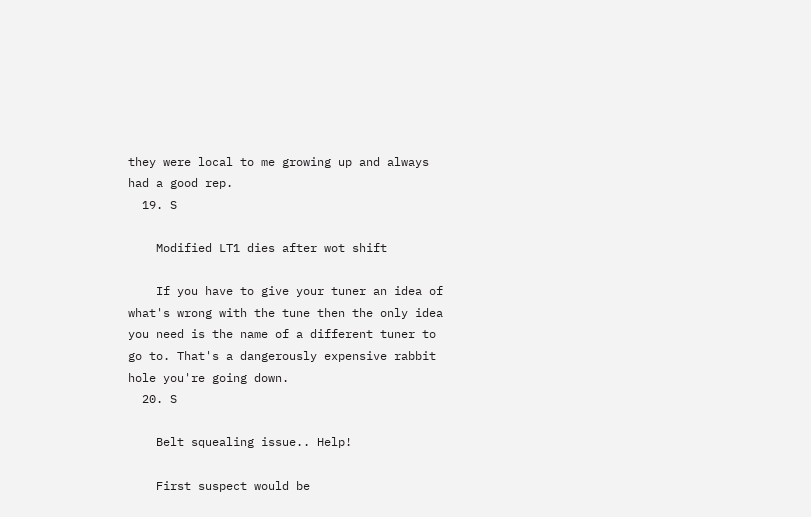they were local to me growing up and always had a good rep.
  19. S

    Modified LT1 dies after wot shift

    If you have to give your tuner an idea of what's wrong with the tune then the only idea you need is the name of a different tuner to go to. That's a dangerously expensive rabbit hole you're going down.
  20. S

    Belt squealing issue.. Help!

    First suspect would be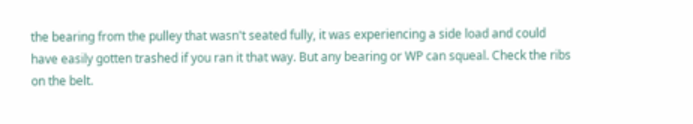the bearing from the pulley that wasn't seated fully, it was experiencing a side load and could have easily gotten trashed if you ran it that way. But any bearing or WP can squeal. Check the ribs on the belt.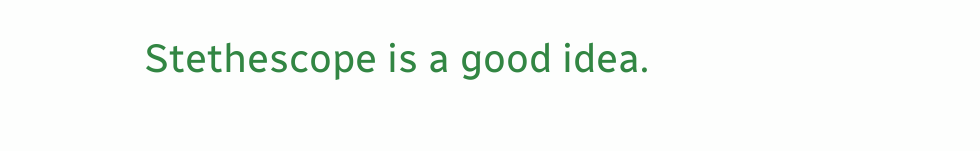Stethescope is a good idea.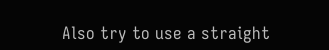Also try to use a straight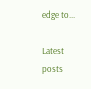edge to...

Latest posts